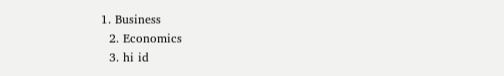1. Business
  2. Economics
  3. hi id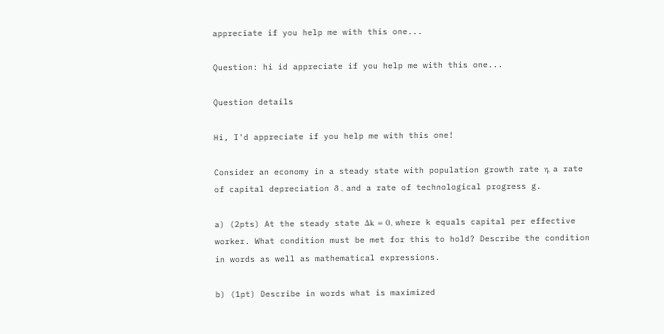appreciate if you help me with this one...

Question: hi id appreciate if you help me with this one...

Question details

Hi, I'd appreciate if you help me with this one!

Consider an economy in a steady state with population growth rate η, a rate of capital depreciation δ , and a rate of technological progress g.

a) (2pts) At the steady state Δk = 0, where k equals capital per effective worker. What condition must be met for this to hold? Describe the condition in words as well as mathematical expressions.

b) (1pt) Describe in words what is maximized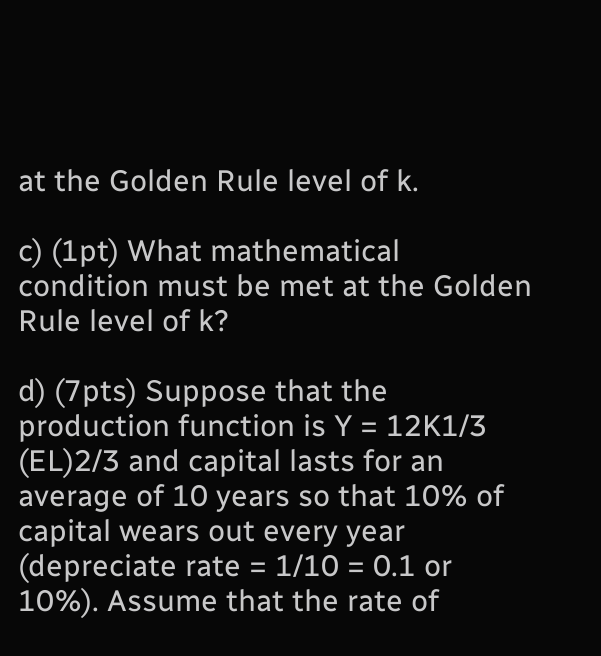at the Golden Rule level of k.

c) (1pt) What mathematical condition must be met at the Golden Rule level of k?

d) (7pts) Suppose that the production function is Y = 12K1/3 (EL)2/3 and capital lasts for an average of 10 years so that 10% of capital wears out every year (depreciate rate = 1/10 = 0.1 or 10%). Assume that the rate of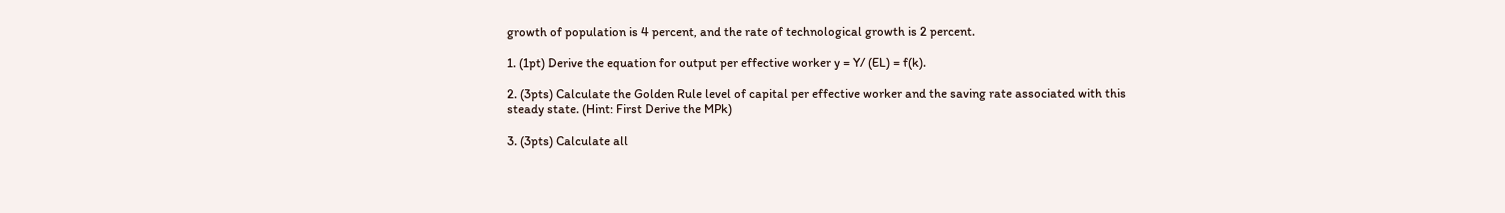growth of population is 4 percent, and the rate of technological growth is 2 percent.

1. (1pt) Derive the equation for output per effective worker y = Y/ (EL) = f(k).

2. (3pts) Calculate the Golden Rule level of capital per effective worker and the saving rate associated with this steady state. (Hint: First Derive the MPk)

3. (3pts) Calculate all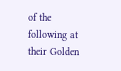of the following at their Golden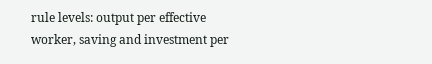rule levels: output per effective worker, saving and investment per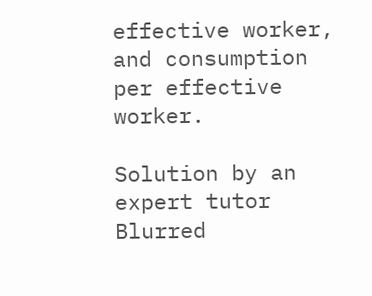effective worker, and consumption per effective worker.

Solution by an expert tutor
Blurred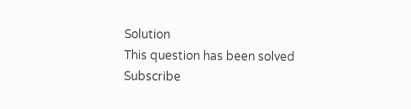Solution
This question has been solved
Subscribe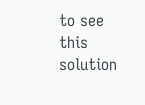to see this solution